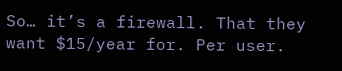So… it’s a firewall. That they want $15/year for. Per user.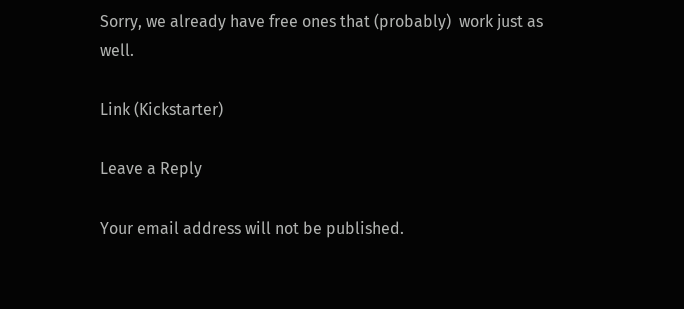Sorry, we already have free ones that (probably)  work just as well.

Link (Kickstarter)

Leave a Reply

Your email address will not be published.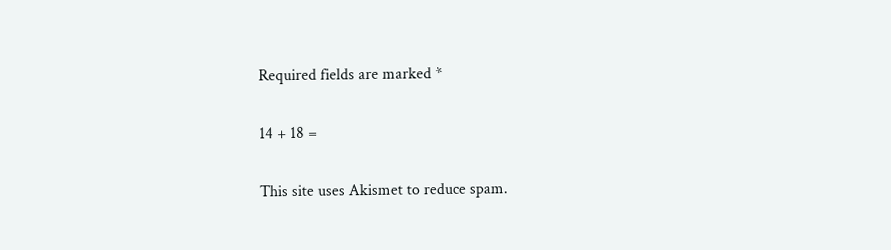Required fields are marked *

14 + 18 =

This site uses Akismet to reduce spam.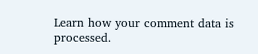Learn how your comment data is processed.